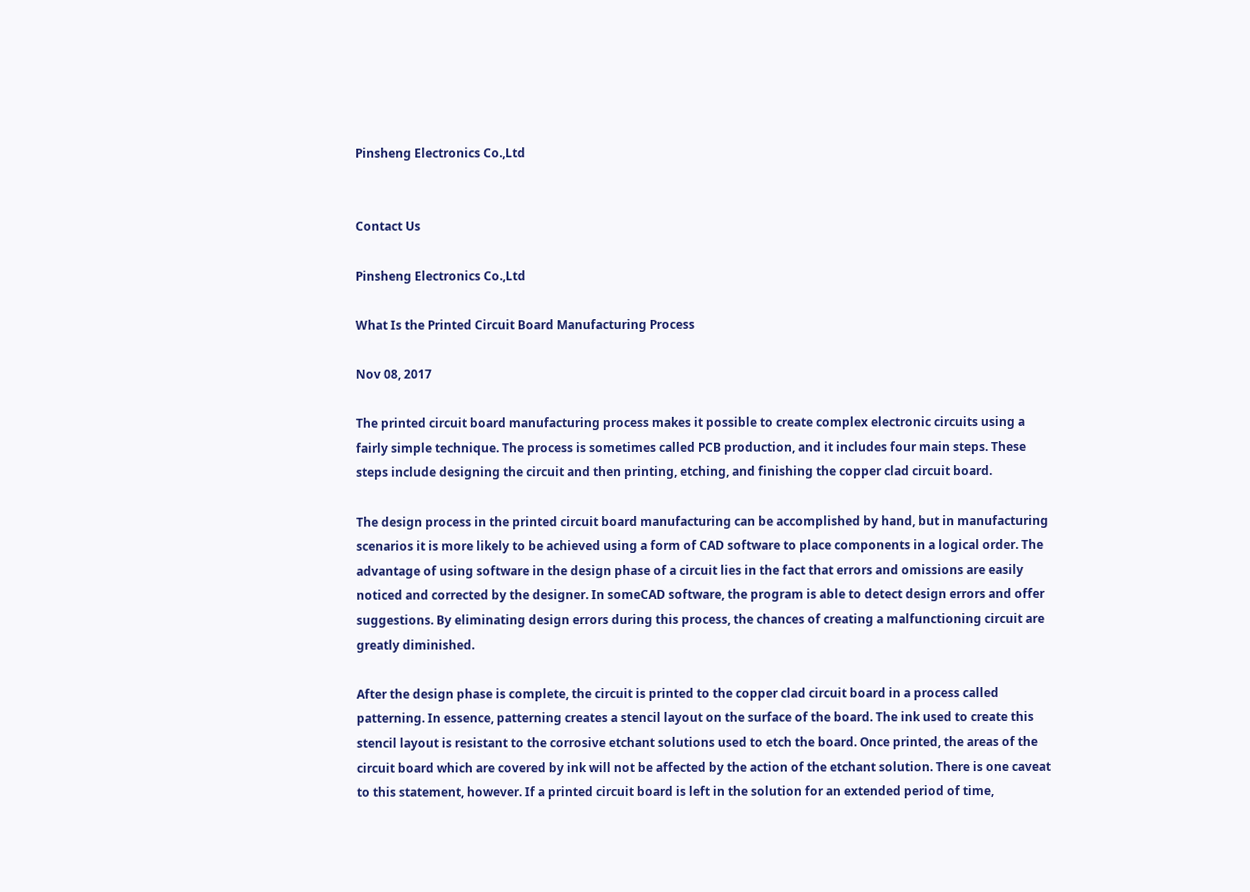Pinsheng Electronics Co.,Ltd


Contact Us

Pinsheng Electronics Co.,Ltd

What Is the Printed Circuit Board Manufacturing Process

Nov 08, 2017

The printed circuit board manufacturing process makes it possible to create complex electronic circuits using a fairly simple technique. The process is sometimes called PCB production, and it includes four main steps. These steps include designing the circuit and then printing, etching, and finishing the copper clad circuit board.

The design process in the printed circuit board manufacturing can be accomplished by hand, but in manufacturing scenarios it is more likely to be achieved using a form of CAD software to place components in a logical order. The advantage of using software in the design phase of a circuit lies in the fact that errors and omissions are easily noticed and corrected by the designer. In someCAD software, the program is able to detect design errors and offer suggestions. By eliminating design errors during this process, the chances of creating a malfunctioning circuit are greatly diminished.

After the design phase is complete, the circuit is printed to the copper clad circuit board in a process called patterning. In essence, patterning creates a stencil layout on the surface of the board. The ink used to create this stencil layout is resistant to the corrosive etchant solutions used to etch the board. Once printed, the areas of the circuit board which are covered by ink will not be affected by the action of the etchant solution. There is one caveat to this statement, however. If a printed circuit board is left in the solution for an extended period of time,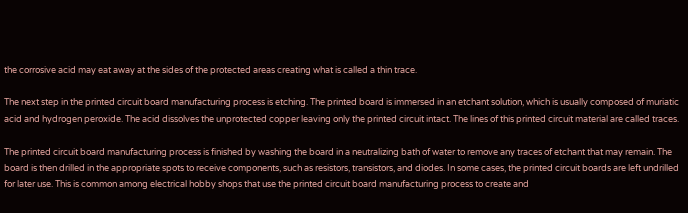the corrosive acid may eat away at the sides of the protected areas creating what is called a thin trace.

The next step in the printed circuit board manufacturing process is etching. The printed board is immersed in an etchant solution, which is usually composed of muriatic acid and hydrogen peroxide. The acid dissolves the unprotected copper leaving only the printed circuit intact. The lines of this printed circuit material are called traces.

The printed circuit board manufacturing process is finished by washing the board in a neutralizing bath of water to remove any traces of etchant that may remain. The board is then drilled in the appropriate spots to receive components, such as resistors, transistors, and diodes. In some cases, the printed circuit boards are left undrilled for later use. This is common among electrical hobby shops that use the printed circuit board manufacturing process to create and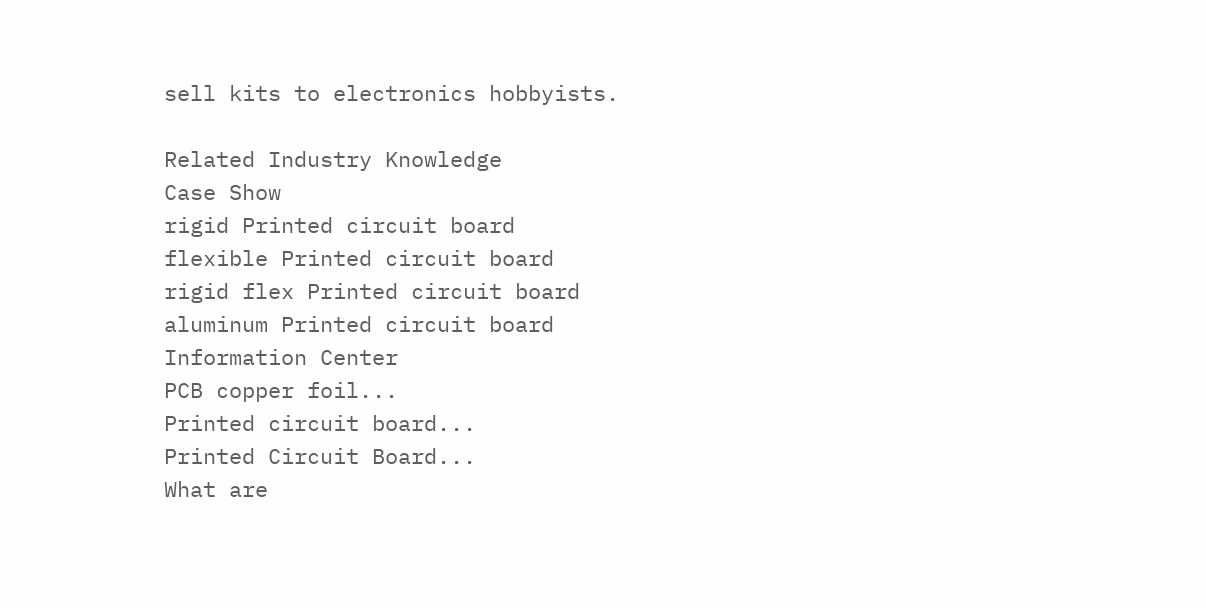sell kits to electronics hobbyists.

Related Industry Knowledge
Case Show
rigid Printed circuit board
flexible Printed circuit board
rigid flex Printed circuit board
aluminum Printed circuit board
Information Center
PCB copper foil...
Printed circuit board...
Printed Circuit Board...
What are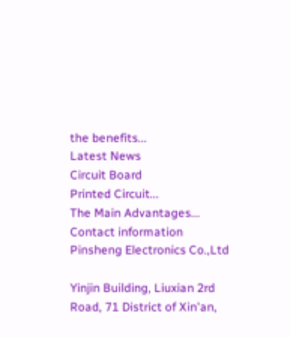the benefits...
Latest News
Circuit Board
Printed Circuit...
The Main Advantages...
Contact information
Pinsheng Electronics Co.,Ltd

Yinjin Building, Liuxian 2rd Road, 71 District of Xin'an,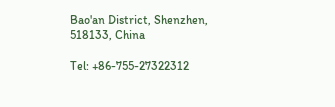Bao'an District, Shenzhen, 518133, China

Tel: +86-755-27322312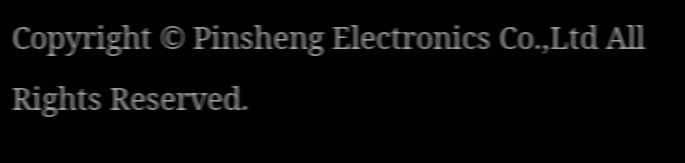Copyright © Pinsheng Electronics Co.,Ltd All Rights Reserved.